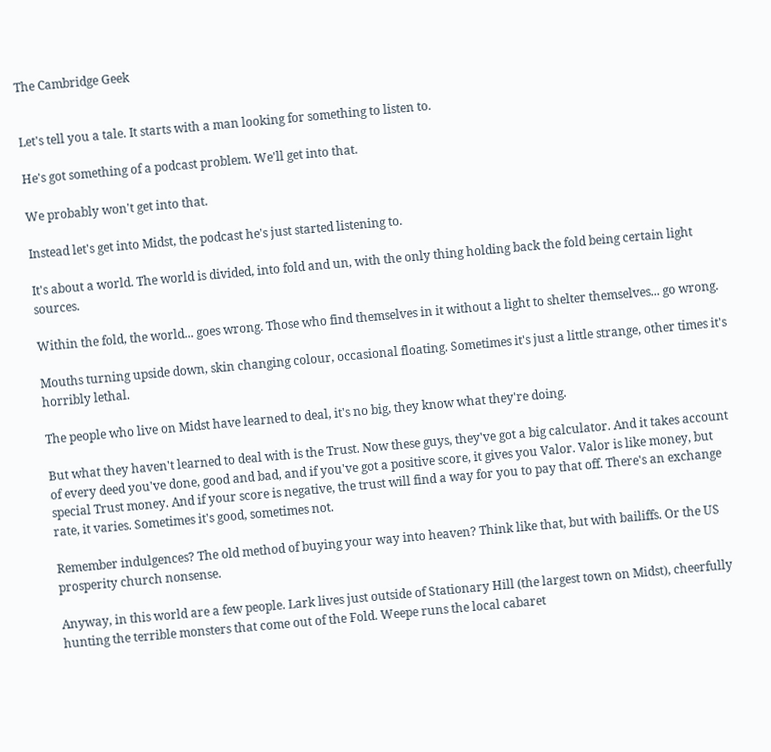The Cambridge Geek


Let's tell you a tale. It starts with a man looking for something to listen to.

He's got something of a podcast problem. We'll get into that.

We probably won't get into that.

Instead let's get into Midst, the podcast he's just started listening to.

It's about a world. The world is divided, into fold and un, with the only thing holding back the fold being certain light sources.

Within the fold, the world... goes wrong. Those who find themselves in it without a light to shelter themselves... go wrong.

Mouths turning upside down, skin changing colour, occasional floating. Sometimes it's just a little strange, other times it's horribly lethal.

The people who live on Midst have learned to deal, it's no big, they know what they're doing.

But what they haven't learned to deal with is the Trust. Now these guys, they've got a big calculator. And it takes account of every deed you've done, good and bad, and if you've got a positive score, it gives you Valor. Valor is like money, but special Trust money. And if your score is negative, the trust will find a way for you to pay that off. There's an exchange rate, it varies. Sometimes it's good, sometimes not.

Remember indulgences? The old method of buying your way into heaven? Think like that, but with bailiffs. Or the US prosperity church nonsense.

Anyway, in this world are a few people. Lark lives just outside of Stationary Hill (the largest town on Midst), cheerfully hunting the terrible monsters that come out of the Fold. Weepe runs the local cabaret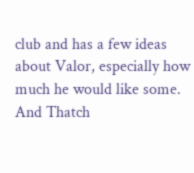club and has a few ideas about Valor, especially how much he would like some. And Thatch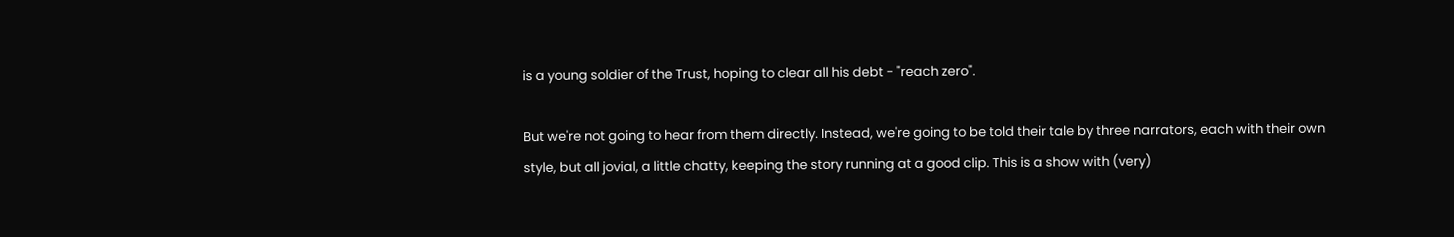is a young soldier of the Trust, hoping to clear all his debt - "reach zero".

But we're not going to hear from them directly. Instead, we're going to be told their tale by three narrators, each with their own style, but all jovial, a little chatty, keeping the story running at a good clip. This is a show with (very)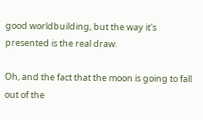good worldbuilding, but the way it's presented is the real draw.

Oh, and the fact that the moon is going to fall out of the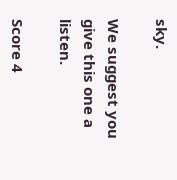sky.

We suggest you give this one a listen.

Score 4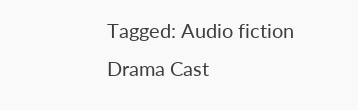Tagged: Audio fiction Drama Cast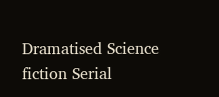Dramatised Science fiction Serial